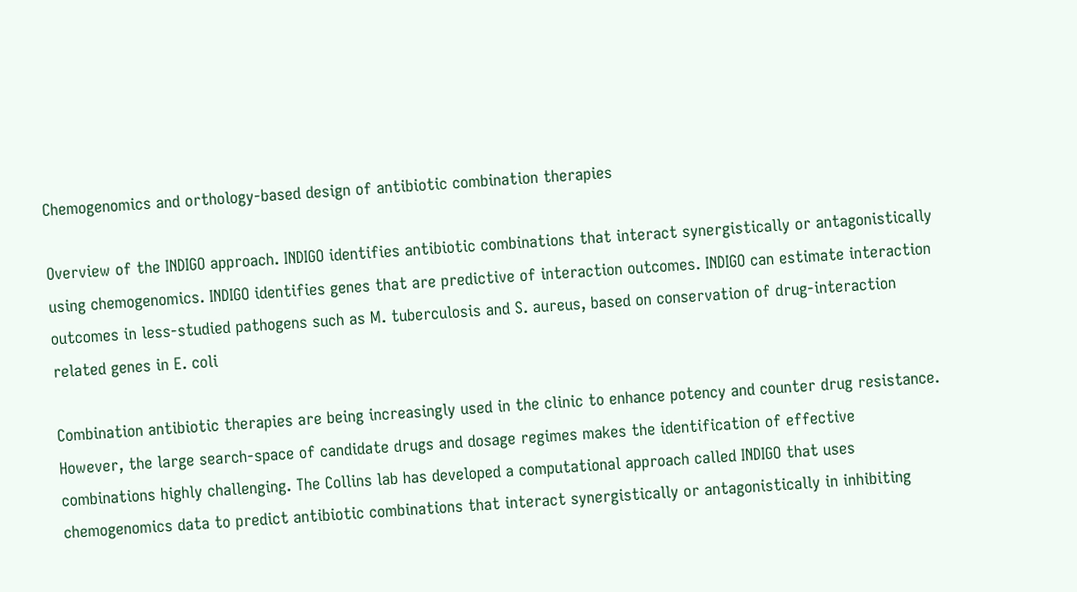Chemogenomics and orthology-based design of antibiotic combination therapies

Overview of the INDIGO approach. INDIGO identifies antibiotic combinations that interact synergistically or antagonistically using chemogenomics. INDIGO identifies genes that are predictive of interaction outcomes. INDIGO can estimate interaction outcomes in less-studied pathogens such as M. tuberculosis and S. aureus, based on conservation of drug-interaction related genes in E. coli

Combination antibiotic therapies are being increasingly used in the clinic to enhance potency and counter drug resistance. However, the large search-space of candidate drugs and dosage regimes makes the identification of effective combinations highly challenging. The Collins lab has developed a computational approach called INDIGO that uses chemogenomics data to predict antibiotic combinations that interact synergistically or antagonistically in inhibiting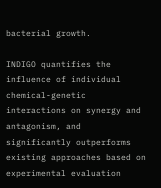bacterial growth.

INDIGO quantifies the influence of individual chemical-genetic interactions on synergy and antagonism, and significantly outperforms existing approaches based on experimental evaluation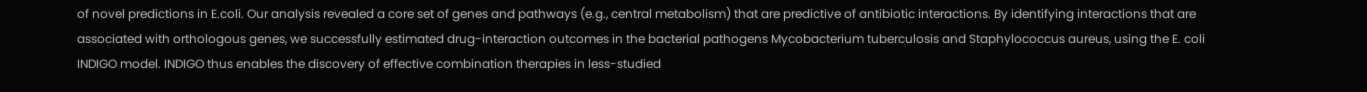of novel predictions in E.coli. Our analysis revealed a core set of genes and pathways (e.g., central metabolism) that are predictive of antibiotic interactions. By identifying interactions that are associated with orthologous genes, we successfully estimated drug-interaction outcomes in the bacterial pathogens Mycobacterium tuberculosis and Staphylococcus aureus, using the E. coli INDIGO model. INDIGO thus enables the discovery of effective combination therapies in less-studied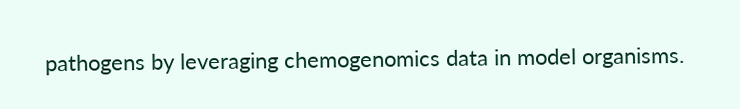pathogens by leveraging chemogenomics data in model organisms.